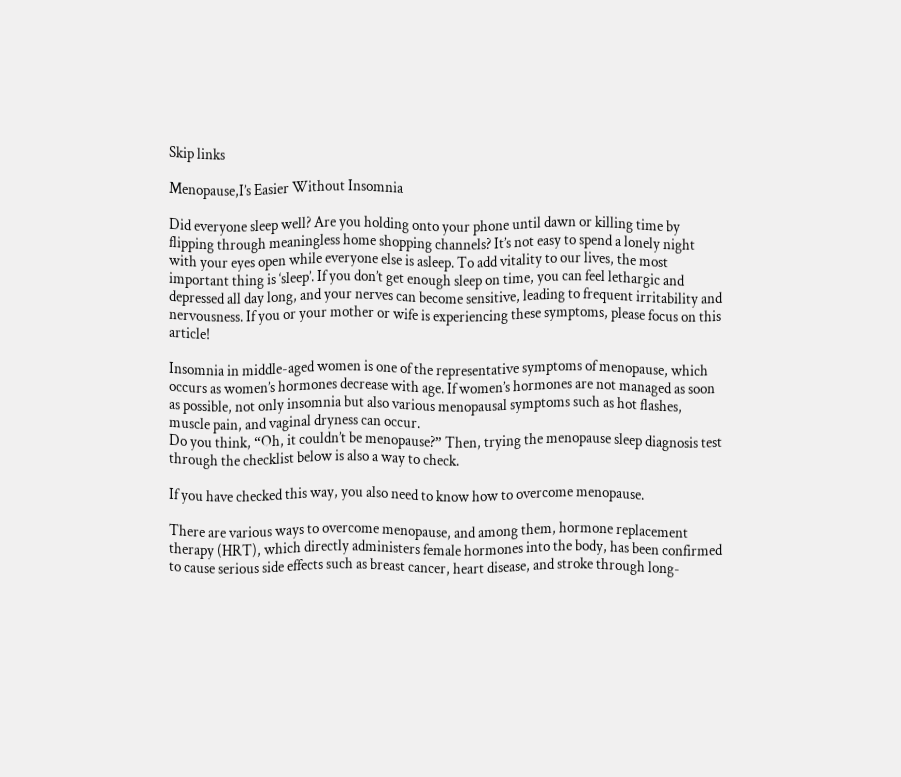Skip links

Menopause,I’s Easier Without Insomnia

Did everyone sleep well? Are you holding onto your phone until dawn or killing time by flipping through meaningless home shopping channels? It’s not easy to spend a lonely night with your eyes open while everyone else is asleep. To add vitality to our lives, the most important thing is ‘sleep’. If you don’t get enough sleep on time, you can feel lethargic and depressed all day long, and your nerves can become sensitive, leading to frequent irritability and nervousness. If you or your mother or wife is experiencing these symptoms, please focus on this article!

Insomnia in middle-aged women is one of the representative symptoms of menopause, which occurs as women’s hormones decrease with age. If women’s hormones are not managed as soon as possible, not only insomnia but also various menopausal symptoms such as hot flashes, muscle pain, and vaginal dryness can occur.
Do you think, “Oh, it couldn’t be menopause?” Then, trying the menopause sleep diagnosis test through the checklist below is also a way to check.

If you have checked this way, you also need to know how to overcome menopause.

There are various ways to overcome menopause, and among them, hormone replacement therapy (HRT), which directly administers female hormones into the body, has been confirmed to cause serious side effects such as breast cancer, heart disease, and stroke through long-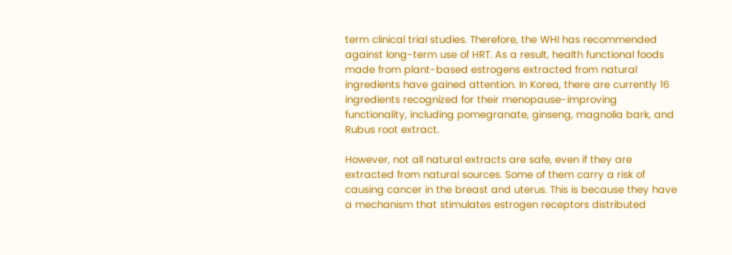term clinical trial studies. Therefore, the WHI has recommended against long-term use of HRT. As a result, health functional foods made from plant-based estrogens extracted from natural ingredients have gained attention. In Korea, there are currently 16 ingredients recognized for their menopause-improving functionality, including pomegranate, ginseng, magnolia bark, and Rubus root extract.

However, not all natural extracts are safe, even if they are extracted from natural sources. Some of them carry a risk of causing cancer in the breast and uterus. This is because they have a mechanism that stimulates estrogen receptors distributed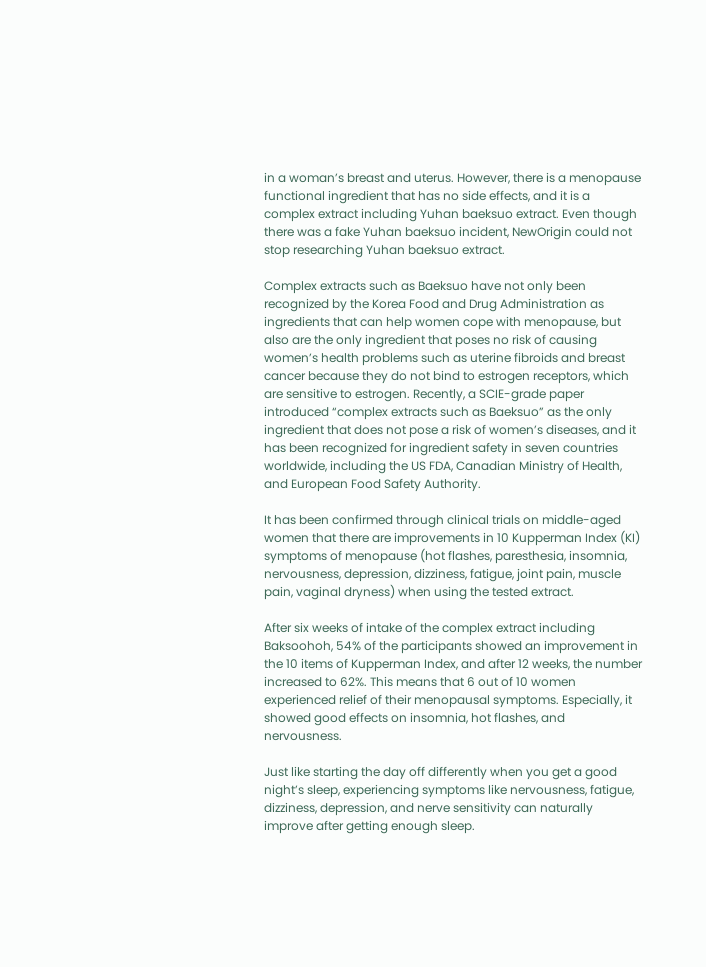in a woman’s breast and uterus. However, there is a menopause functional ingredient that has no side effects, and it is a complex extract including Yuhan baeksuo extract. Even though there was a fake Yuhan baeksuo incident, NewOrigin could not stop researching Yuhan baeksuo extract.

Complex extracts such as Baeksuo have not only been recognized by the Korea Food and Drug Administration as ingredients that can help women cope with menopause, but also are the only ingredient that poses no risk of causing women’s health problems such as uterine fibroids and breast cancer because they do not bind to estrogen receptors, which are sensitive to estrogen. Recently, a SCIE-grade paper introduced “complex extracts such as Baeksuo” as the only ingredient that does not pose a risk of women’s diseases, and it has been recognized for ingredient safety in seven countries worldwide, including the US FDA, Canadian Ministry of Health, and European Food Safety Authority.

It has been confirmed through clinical trials on middle-aged women that there are improvements in 10 Kupperman Index (KI) symptoms of menopause (hot flashes, paresthesia, insomnia, nervousness, depression, dizziness, fatigue, joint pain, muscle pain, vaginal dryness) when using the tested extract.

After six weeks of intake of the complex extract including Baksoohoh, 54% of the participants showed an improvement in the 10 items of Kupperman Index, and after 12 weeks, the number increased to 62%. This means that 6 out of 10 women experienced relief of their menopausal symptoms. Especially, it showed good effects on insomnia, hot flashes, and nervousness.

Just like starting the day off differently when you get a good night’s sleep, experiencing symptoms like nervousness, fatigue, dizziness, depression, and nerve sensitivity can naturally improve after getting enough sleep.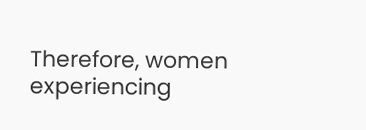Therefore, women experiencing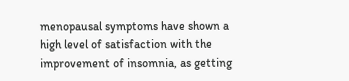menopausal symptoms have shown a high level of satisfaction with the improvement of insomnia, as getting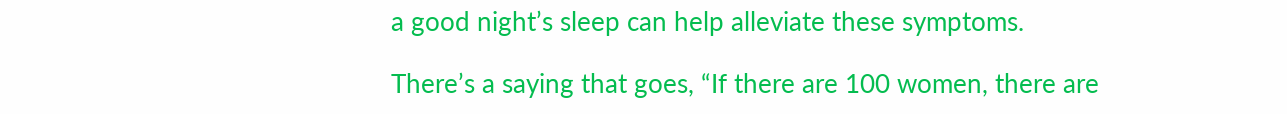a good night’s sleep can help alleviate these symptoms.

There’s a saying that goes, “If there are 100 women, there are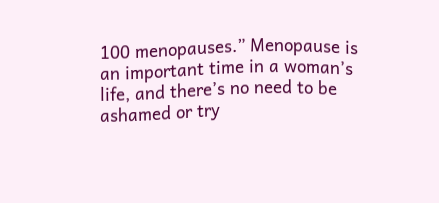100 menopauses.” Menopause is an important time in a woman’s life, and there’s no need to be ashamed or try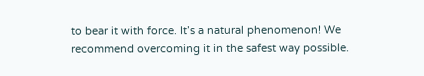to bear it with force. It’s a natural phenomenon! We recommend overcoming it in the safest way possible.